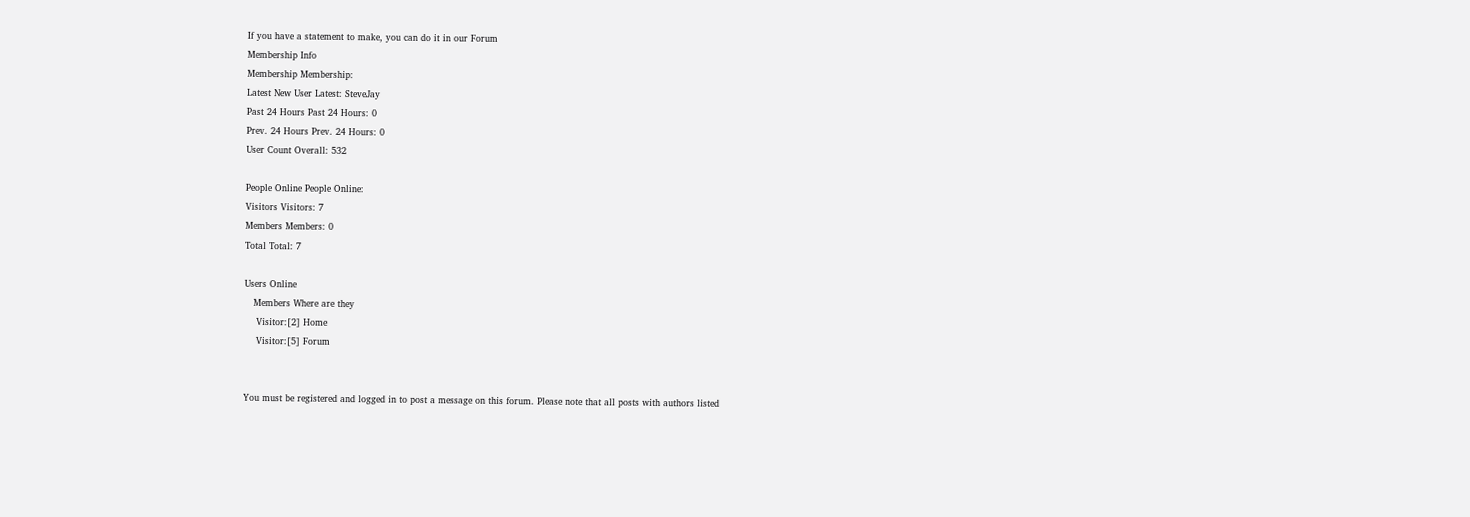If you have a statement to make, you can do it in our Forum
Membership Info
Membership Membership:
Latest New User Latest: SteveJay
Past 24 Hours Past 24 Hours: 0
Prev. 24 Hours Prev. 24 Hours: 0
User Count Overall: 532

People Online People Online:
Visitors Visitors: 7
Members Members: 0
Total Total: 7

Users Online
   Members Where are they
    Visitor:[2] Home
    Visitor:[5] Forum


You must be registered and logged in to post a message on this forum. Please note that all posts with authors listed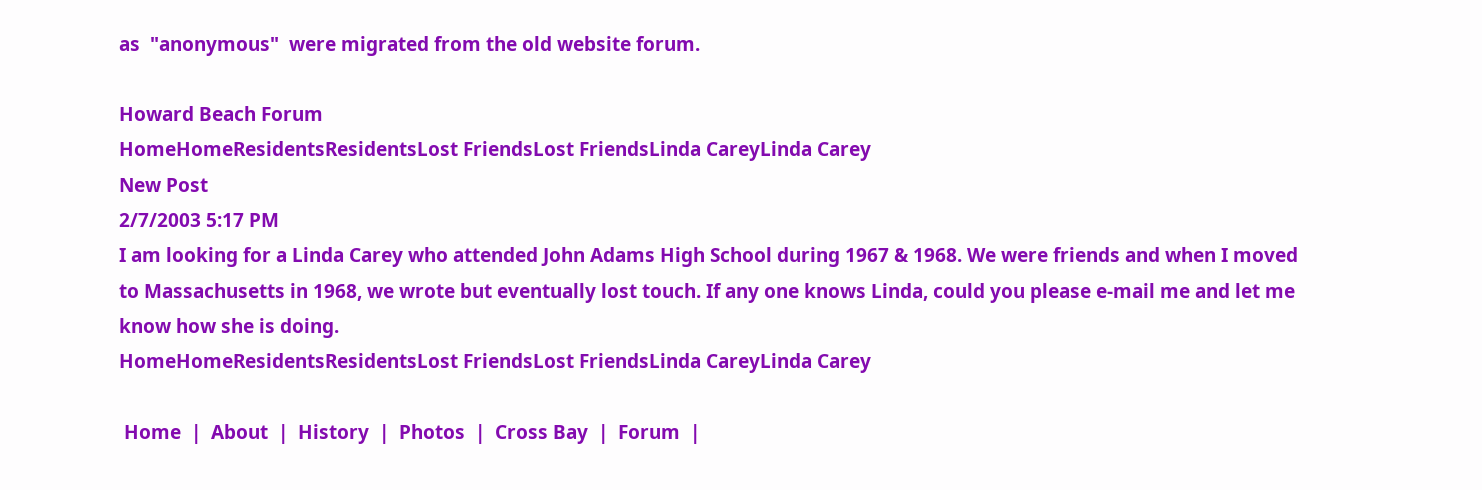as  "anonymous"  were migrated from the old website forum.

Howard Beach Forum
HomeHomeResidentsResidentsLost FriendsLost FriendsLinda CareyLinda Carey
New Post
2/7/2003 5:17 PM
I am looking for a Linda Carey who attended John Adams High School during 1967 & 1968. We were friends and when I moved to Massachusetts in 1968, we wrote but eventually lost touch. If any one knows Linda, could you please e-mail me and let me know how she is doing.
HomeHomeResidentsResidentsLost FriendsLost FriendsLinda CareyLinda Carey

 Home  |  About  |  History  |  Photos  |  Cross Bay  |  Forum  |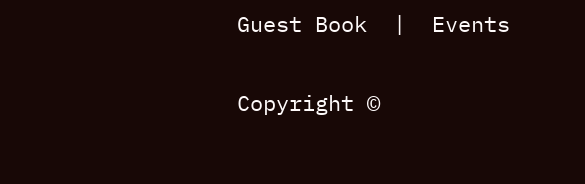Guest Book  |  Events

Copyright ©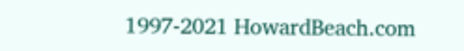1997-2021 HowardBeach.com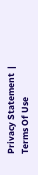Privacy Statement  |  Terms Of Use